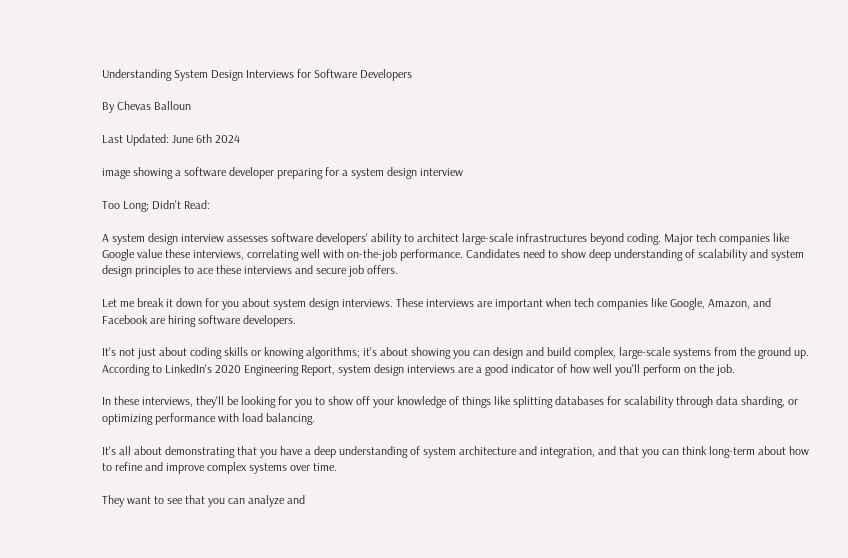Understanding System Design Interviews for Software Developers

By Chevas Balloun

Last Updated: June 6th 2024

image showing a software developer preparing for a system design interview

Too Long; Didn't Read:

A system design interview assesses software developers' ability to architect large-scale infrastructures beyond coding. Major tech companies like Google value these interviews, correlating well with on-the-job performance. Candidates need to show deep understanding of scalability and system design principles to ace these interviews and secure job offers.

Let me break it down for you about system design interviews. These interviews are important when tech companies like Google, Amazon, and Facebook are hiring software developers.

It's not just about coding skills or knowing algorithms; it's about showing you can design and build complex, large-scale systems from the ground up. According to LinkedIn's 2020 Engineering Report, system design interviews are a good indicator of how well you'll perform on the job.

In these interviews, they'll be looking for you to show off your knowledge of things like splitting databases for scalability through data sharding, or optimizing performance with load balancing.

It's all about demonstrating that you have a deep understanding of system architecture and integration, and that you can think long-term about how to refine and improve complex systems over time.

They want to see that you can analyze and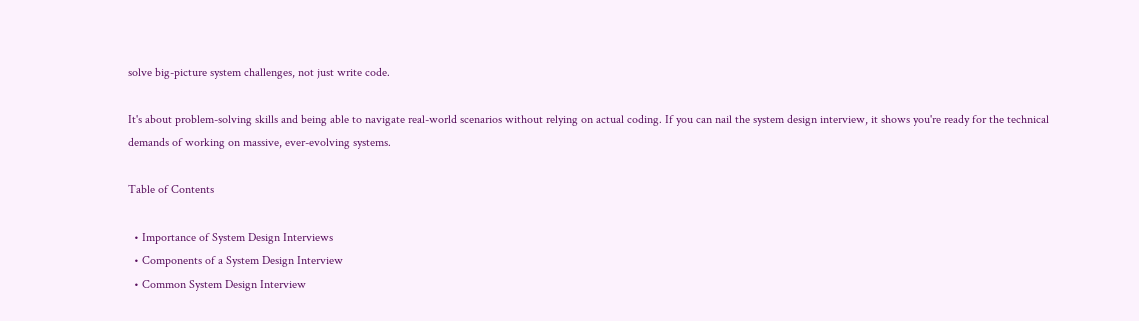solve big-picture system challenges, not just write code.

It's about problem-solving skills and being able to navigate real-world scenarios without relying on actual coding. If you can nail the system design interview, it shows you're ready for the technical demands of working on massive, ever-evolving systems.

Table of Contents

  • Importance of System Design Interviews
  • Components of a System Design Interview
  • Common System Design Interview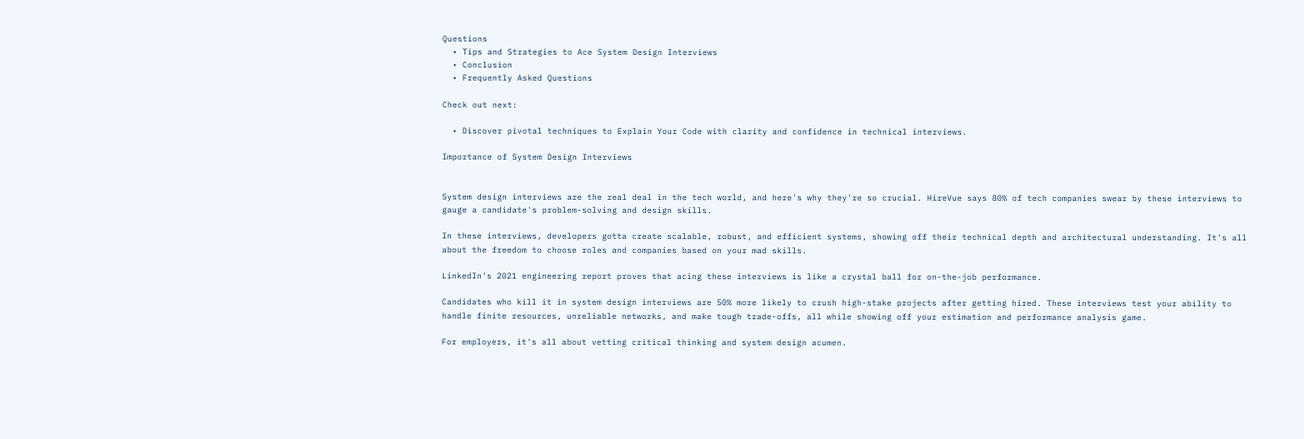Questions
  • Tips and Strategies to Ace System Design Interviews
  • Conclusion
  • Frequently Asked Questions

Check out next:

  • Discover pivotal techniques to Explain Your Code with clarity and confidence in technical interviews.

Importance of System Design Interviews


System design interviews are the real deal in the tech world, and here's why they're so crucial. HireVue says 80% of tech companies swear by these interviews to gauge a candidate's problem-solving and design skills.

In these interviews, developers gotta create scalable, robust, and efficient systems, showing off their technical depth and architectural understanding. It's all about the freedom to choose roles and companies based on your mad skills.

LinkedIn's 2021 engineering report proves that acing these interviews is like a crystal ball for on-the-job performance.

Candidates who kill it in system design interviews are 50% more likely to crush high-stake projects after getting hired. These interviews test your ability to handle finite resources, unreliable networks, and make tough trade-offs, all while showing off your estimation and performance analysis game.

For employers, it's all about vetting critical thinking and system design acumen.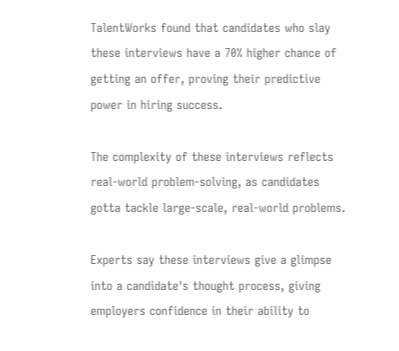TalentWorks found that candidates who slay these interviews have a 70% higher chance of getting an offer, proving their predictive power in hiring success.

The complexity of these interviews reflects real-world problem-solving, as candidates gotta tackle large-scale, real-world problems.

Experts say these interviews give a glimpse into a candidate's thought process, giving employers confidence in their ability to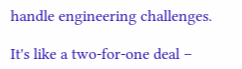handle engineering challenges.

It's like a two-for-one deal –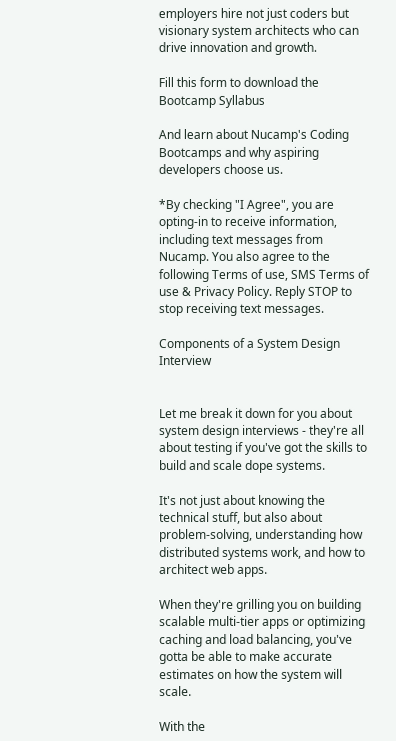employers hire not just coders but visionary system architects who can drive innovation and growth.

Fill this form to download the Bootcamp Syllabus

And learn about Nucamp's Coding Bootcamps and why aspiring developers choose us.

*By checking "I Agree", you are opting-in to receive information, including text messages from Nucamp. You also agree to the following Terms of use, SMS Terms of use & Privacy Policy. Reply STOP to stop receiving text messages.

Components of a System Design Interview


Let me break it down for you about system design interviews - they're all about testing if you've got the skills to build and scale dope systems.

It's not just about knowing the technical stuff, but also about problem-solving, understanding how distributed systems work, and how to architect web apps.

When they're grilling you on building scalable multi-tier apps or optimizing caching and load balancing, you've gotta be able to make accurate estimates on how the system will scale.

With the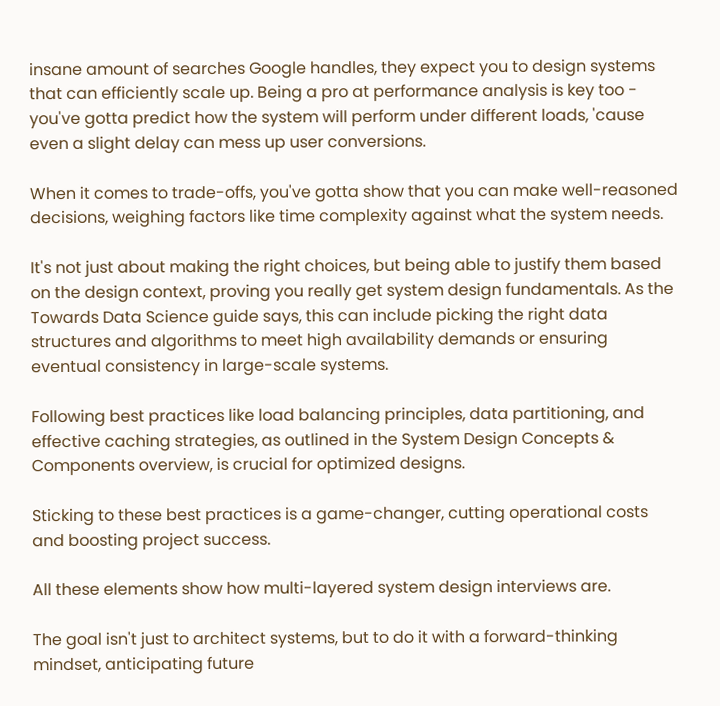insane amount of searches Google handles, they expect you to design systems that can efficiently scale up. Being a pro at performance analysis is key too - you've gotta predict how the system will perform under different loads, 'cause even a slight delay can mess up user conversions.

When it comes to trade-offs, you've gotta show that you can make well-reasoned decisions, weighing factors like time complexity against what the system needs.

It's not just about making the right choices, but being able to justify them based on the design context, proving you really get system design fundamentals. As the Towards Data Science guide says, this can include picking the right data structures and algorithms to meet high availability demands or ensuring eventual consistency in large-scale systems.

Following best practices like load balancing principles, data partitioning, and effective caching strategies, as outlined in the System Design Concepts & Components overview, is crucial for optimized designs.

Sticking to these best practices is a game-changer, cutting operational costs and boosting project success.

All these elements show how multi-layered system design interviews are.

The goal isn't just to architect systems, but to do it with a forward-thinking mindset, anticipating future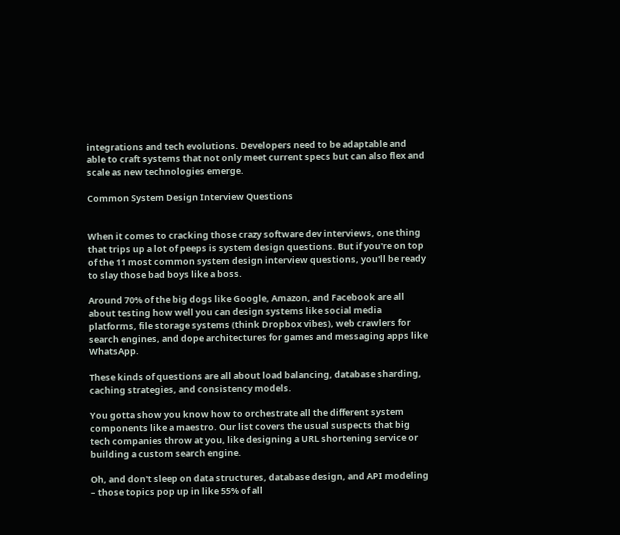integrations and tech evolutions. Developers need to be adaptable and able to craft systems that not only meet current specs but can also flex and scale as new technologies emerge.

Common System Design Interview Questions


When it comes to cracking those crazy software dev interviews, one thing that trips up a lot of peeps is system design questions. But if you're on top of the 11 most common system design interview questions, you'll be ready to slay those bad boys like a boss.

Around 70% of the big dogs like Google, Amazon, and Facebook are all about testing how well you can design systems like social media platforms, file storage systems (think Dropbox vibes), web crawlers for search engines, and dope architectures for games and messaging apps like WhatsApp.

These kinds of questions are all about load balancing, database sharding, caching strategies, and consistency models.

You gotta show you know how to orchestrate all the different system components like a maestro. Our list covers the usual suspects that big tech companies throw at you, like designing a URL shortening service or building a custom search engine.

Oh, and don't sleep on data structures, database design, and API modeling – those topics pop up in like 55% of all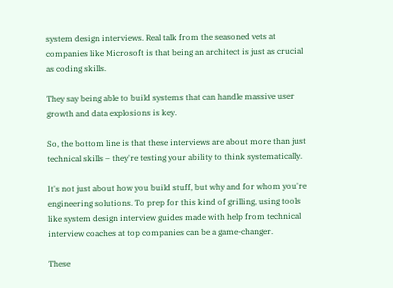system design interviews. Real talk from the seasoned vets at companies like Microsoft is that being an architect is just as crucial as coding skills.

They say being able to build systems that can handle massive user growth and data explosions is key.

So, the bottom line is that these interviews are about more than just technical skills – they're testing your ability to think systematically.

It's not just about how you build stuff, but why and for whom you're engineering solutions. To prep for this kind of grilling, using tools like system design interview guides made with help from technical interview coaches at top companies can be a game-changer.

These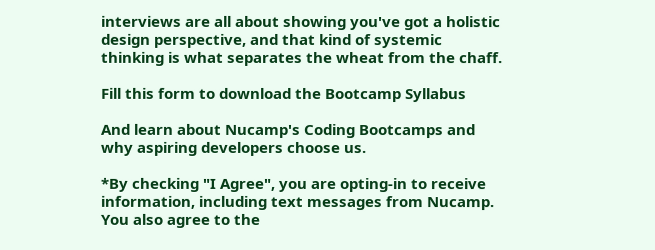interviews are all about showing you've got a holistic design perspective, and that kind of systemic thinking is what separates the wheat from the chaff.

Fill this form to download the Bootcamp Syllabus

And learn about Nucamp's Coding Bootcamps and why aspiring developers choose us.

*By checking "I Agree", you are opting-in to receive information, including text messages from Nucamp. You also agree to the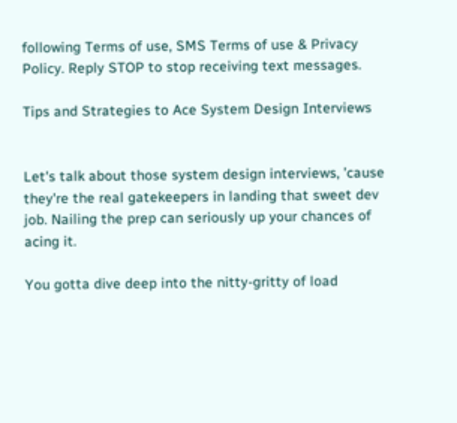following Terms of use, SMS Terms of use & Privacy Policy. Reply STOP to stop receiving text messages.

Tips and Strategies to Ace System Design Interviews


Let's talk about those system design interviews, 'cause they're the real gatekeepers in landing that sweet dev job. Nailing the prep can seriously up your chances of acing it.

You gotta dive deep into the nitty-gritty of load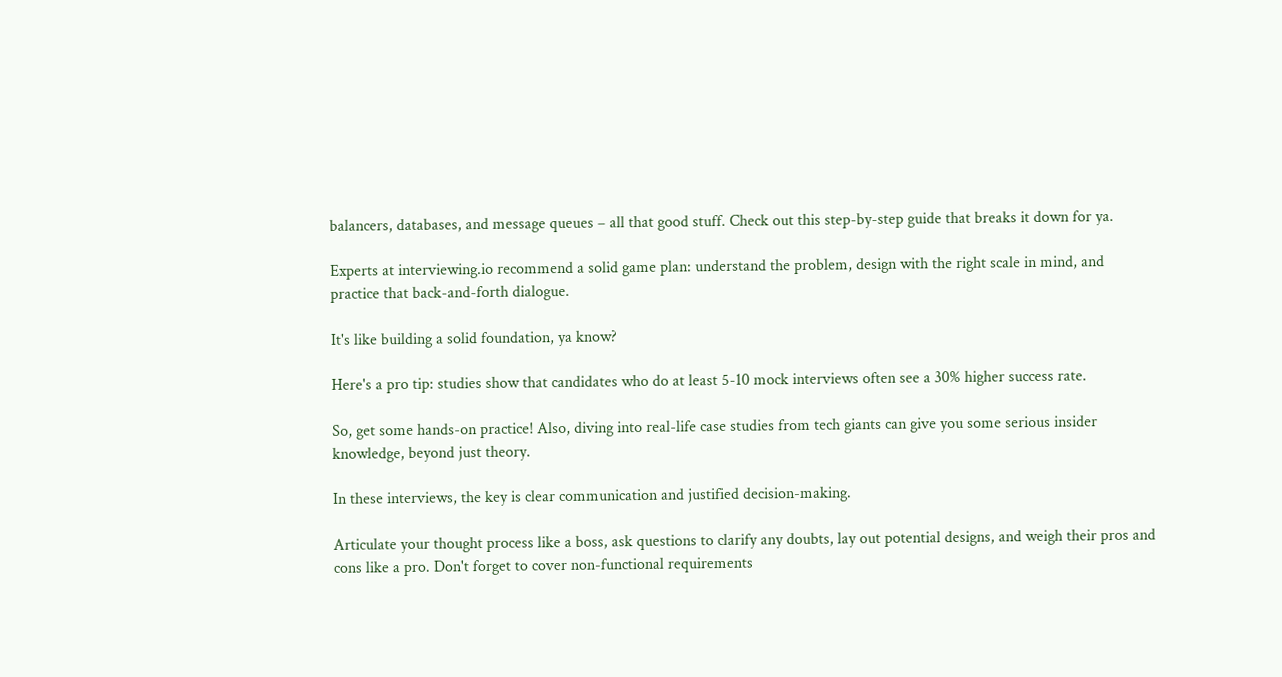balancers, databases, and message queues – all that good stuff. Check out this step-by-step guide that breaks it down for ya.

Experts at interviewing.io recommend a solid game plan: understand the problem, design with the right scale in mind, and practice that back-and-forth dialogue.

It's like building a solid foundation, ya know?

Here's a pro tip: studies show that candidates who do at least 5-10 mock interviews often see a 30% higher success rate.

So, get some hands-on practice! Also, diving into real-life case studies from tech giants can give you some serious insider knowledge, beyond just theory.

In these interviews, the key is clear communication and justified decision-making.

Articulate your thought process like a boss, ask questions to clarify any doubts, lay out potential designs, and weigh their pros and cons like a pro. Don't forget to cover non-functional requirements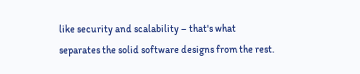like security and scalability – that's what separates the solid software designs from the rest.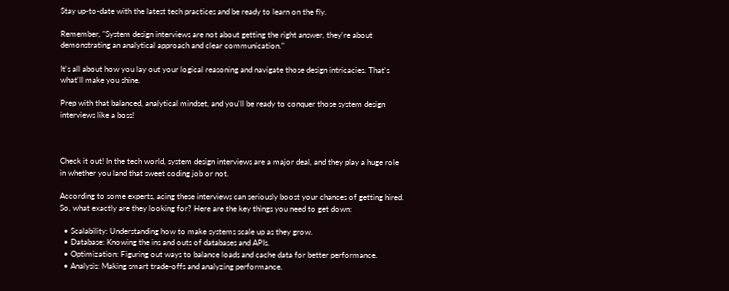Stay up-to-date with the latest tech practices and be ready to learn on the fly.

Remember, "System design interviews are not about getting the right answer, they're about demonstrating an analytical approach and clear communication."

It's all about how you lay out your logical reasoning and navigate those design intricacies. That's what'll make you shine.

Prep with that balanced, analytical mindset, and you'll be ready to conquer those system design interviews like a boss!



Check it out! In the tech world, system design interviews are a major deal, and they play a huge role in whether you land that sweet coding job or not.

According to some experts, acing these interviews can seriously boost your chances of getting hired. So, what exactly are they looking for? Here are the key things you need to get down:

  • Scalability: Understanding how to make systems scale up as they grow.
  • Database: Knowing the ins and outs of databases and APIs.
  • Optimization: Figuring out ways to balance loads and cache data for better performance.
  • Analysis: Making smart trade-offs and analyzing performance.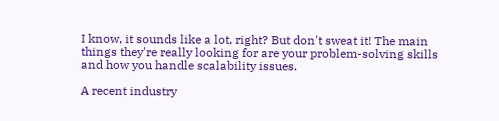I know, it sounds like a lot, right? But don't sweat it! The main things they're really looking for are your problem-solving skills and how you handle scalability issues.

A recent industry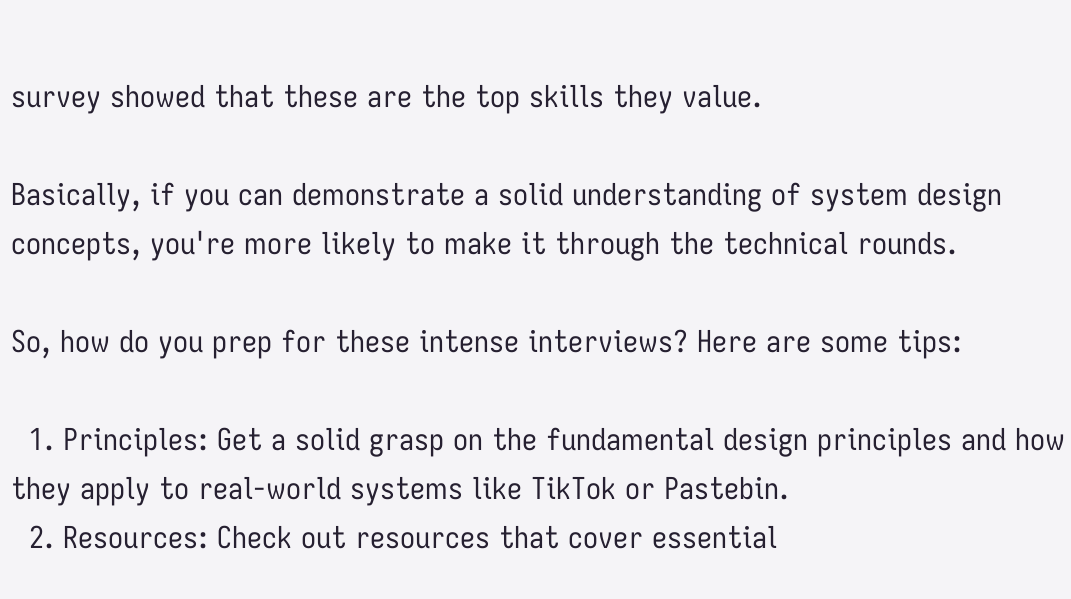survey showed that these are the top skills they value.

Basically, if you can demonstrate a solid understanding of system design concepts, you're more likely to make it through the technical rounds.

So, how do you prep for these intense interviews? Here are some tips:

  1. Principles: Get a solid grasp on the fundamental design principles and how they apply to real-world systems like TikTok or Pastebin.
  2. Resources: Check out resources that cover essential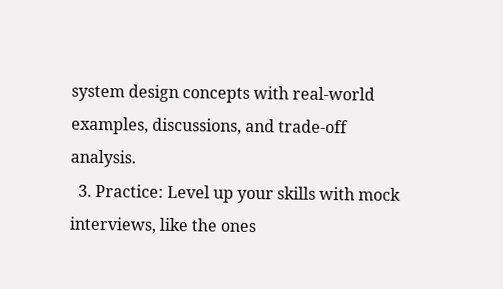system design concepts with real-world examples, discussions, and trade-off analysis.
  3. Practice: Level up your skills with mock interviews, like the ones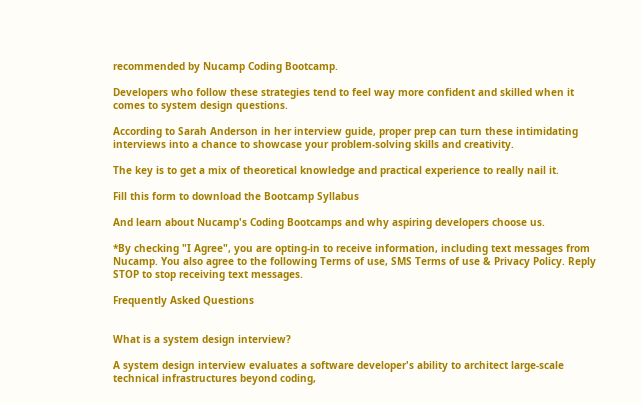recommended by Nucamp Coding Bootcamp.

Developers who follow these strategies tend to feel way more confident and skilled when it comes to system design questions.

According to Sarah Anderson in her interview guide, proper prep can turn these intimidating interviews into a chance to showcase your problem-solving skills and creativity.

The key is to get a mix of theoretical knowledge and practical experience to really nail it.

Fill this form to download the Bootcamp Syllabus

And learn about Nucamp's Coding Bootcamps and why aspiring developers choose us.

*By checking "I Agree", you are opting-in to receive information, including text messages from Nucamp. You also agree to the following Terms of use, SMS Terms of use & Privacy Policy. Reply STOP to stop receiving text messages.

Frequently Asked Questions


What is a system design interview?

A system design interview evaluates a software developer's ability to architect large-scale technical infrastructures beyond coding,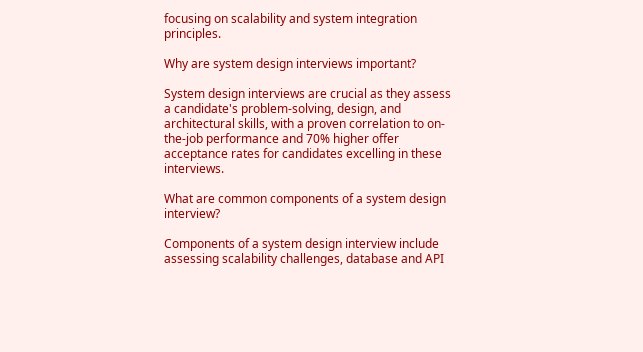focusing on scalability and system integration principles.

Why are system design interviews important?

System design interviews are crucial as they assess a candidate's problem-solving, design, and architectural skills, with a proven correlation to on-the-job performance and 70% higher offer acceptance rates for candidates excelling in these interviews.

What are common components of a system design interview?

Components of a system design interview include assessing scalability challenges, database and API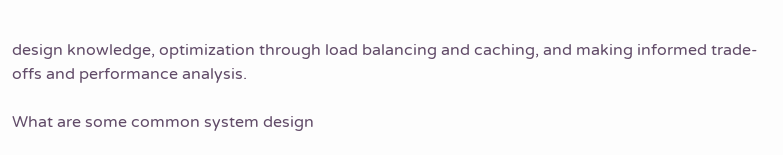design knowledge, optimization through load balancing and caching, and making informed trade-offs and performance analysis.

What are some common system design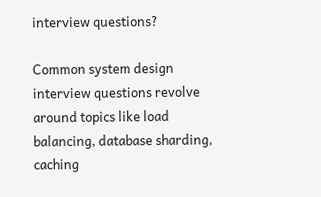interview questions?

Common system design interview questions revolve around topics like load balancing, database sharding, caching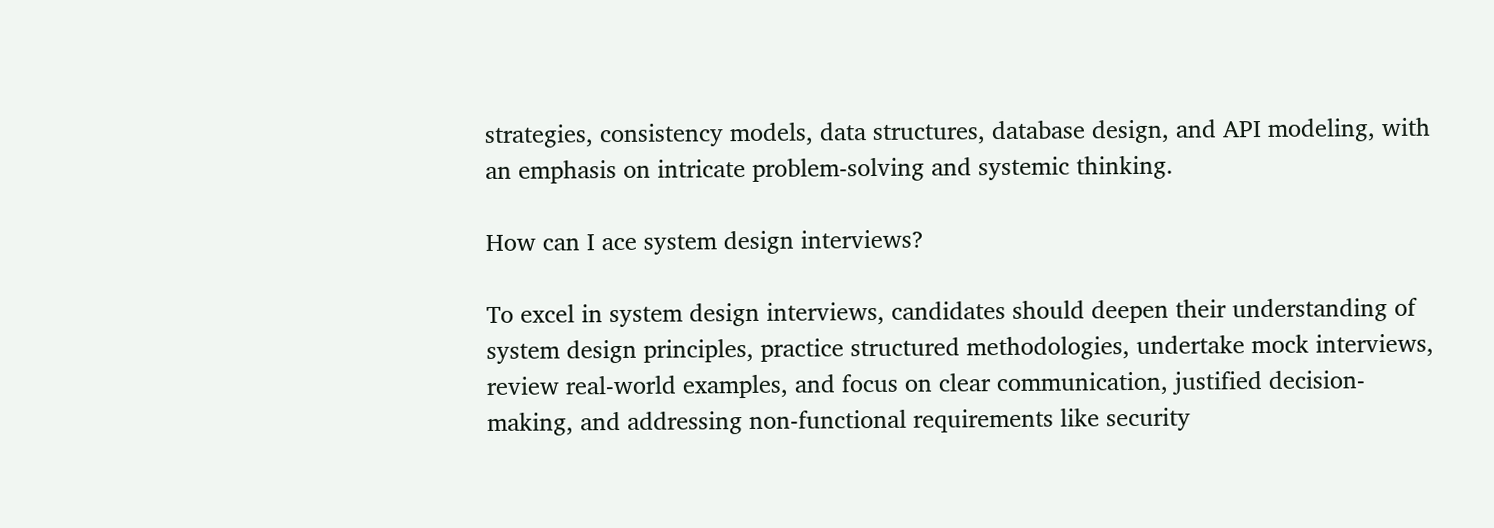strategies, consistency models, data structures, database design, and API modeling, with an emphasis on intricate problem-solving and systemic thinking.

How can I ace system design interviews?

To excel in system design interviews, candidates should deepen their understanding of system design principles, practice structured methodologies, undertake mock interviews, review real-world examples, and focus on clear communication, justified decision-making, and addressing non-functional requirements like security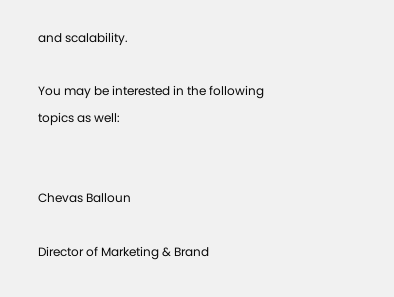and scalability.

You may be interested in the following topics as well:


Chevas Balloun

Director of Marketing & Brand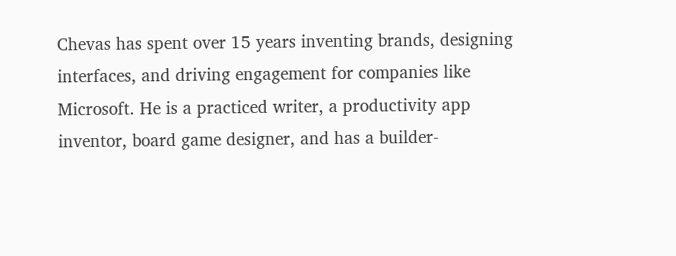Chevas has spent over 15 years inventing brands, designing interfaces, and driving engagement for companies like Microsoft. He is a practiced writer, a productivity app inventor, board game designer, and has a builder-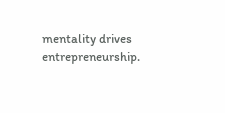mentality drives entrepreneurship.